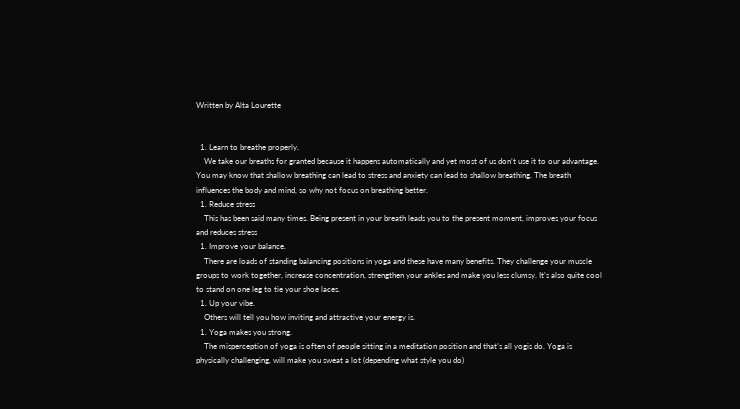Written by Alta Lourette


  1. Learn to breathe properly.
    We take our breaths for granted because it happens automatically and yet most of us don’t use it to our advantage. You may know that shallow breathing can lead to stress and anxiety can lead to shallow breathing. The breath influences the body and mind, so why not focus on breathing better.
  1. Reduce stress
    This has been said many times. Being present in your breath leads you to the present moment, improves your focus and reduces stress
  1. Improve your balance.
    There are loads of standing balancing positions in yoga and these have many benefits. They challenge your muscle groups to work together, increase concentration, strengthen your ankles and make you less clumsy. It’s also quite cool to stand on one leg to tie your shoe laces.
  1. Up your vibe.
    Others will tell you how inviting and attractive your energy is.
  1. Yoga makes you strong.
    The misperception of yoga is often of people sitting in a meditation position and that’s all yogis do. Yoga is physically challenging, will make you sweat a lot (depending what style you do)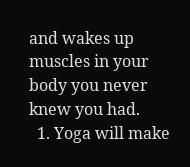and wakes up muscles in your body you never knew you had.
  1. Yoga will make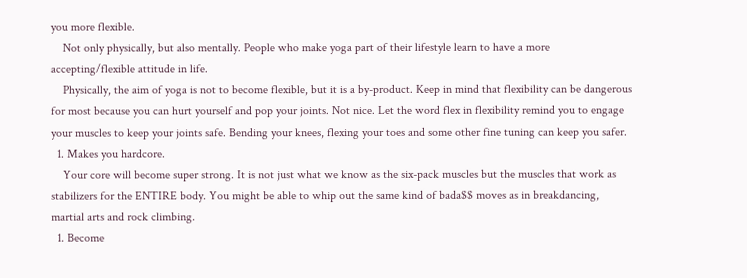you more flexible.
    Not only physically, but also mentally. People who make yoga part of their lifestyle learn to have a more accepting/flexible attitude in life.
    Physically, the aim of yoga is not to become flexible, but it is a by-product. Keep in mind that flexibility can be dangerous for most because you can hurt yourself and pop your joints. Not nice. Let the word flex in flexibility remind you to engage your muscles to keep your joints safe. Bending your knees, flexing your toes and some other fine tuning can keep you safer.
  1. Makes you hardcore.
    Your core will become super strong. It is not just what we know as the six-pack muscles but the muscles that work as stabilizers for the ENTIRE body. You might be able to whip out the same kind of bada$$ moves as in breakdancing, martial arts and rock climbing.
  1. Become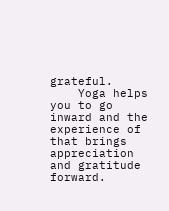grateful.
    Yoga helps you to go inward and the experience of that brings appreciation and gratitude forward.